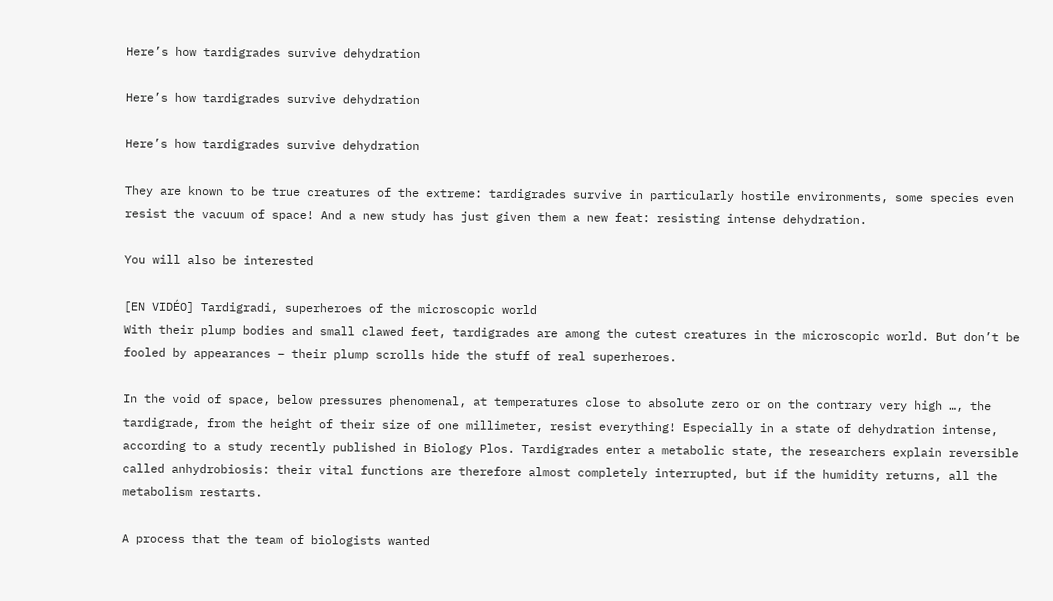Here’s how tardigrades survive dehydration

Here’s how tardigrades survive dehydration

Here’s how tardigrades survive dehydration

They are known to be true creatures of the extreme: tardigrades survive in particularly hostile environments, some species even resist the vacuum of space! And a new study has just given them a new feat: resisting intense dehydration.

You will also be interested

[EN VIDÉO] Tardigradi, superheroes of the microscopic world
With their plump bodies and small clawed feet, tardigrades are among the cutest creatures in the microscopic world. But don’t be fooled by appearances – their plump scrolls hide the stuff of real superheroes.

In the void of space, below pressures phenomenal, at temperatures close to absolute zero or on the contrary very high …, the tardigrade, from the height of their size of one millimeter, resist everything! Especially in a state of dehydration intense, according to a study recently published in Biology Plos. Tardigrades enter a metabolic state, the researchers explain reversible called anhydrobiosis: their vital functions are therefore almost completely interrupted, but if the humidity returns, all the metabolism restarts.

A process that the team of biologists wanted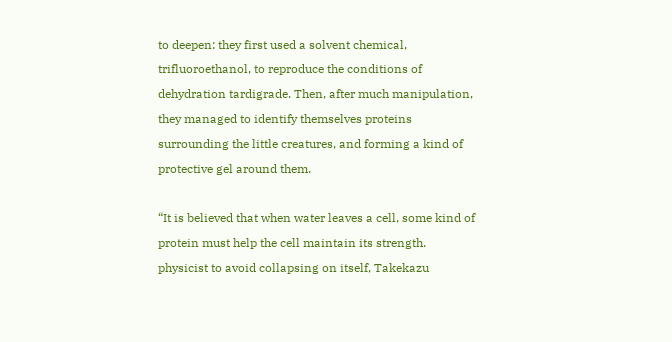to deepen: they first used a solvent chemical, trifluoroethanol, to reproduce the conditions of dehydration tardigrade. Then, after much manipulation, they managed to identify themselves proteins surrounding the little creatures, and forming a kind of protective gel around them.

“It is believed that when water leaves a cell, some kind of protein must help the cell maintain its strength. physicist to avoid collapsing on itself, Takekazu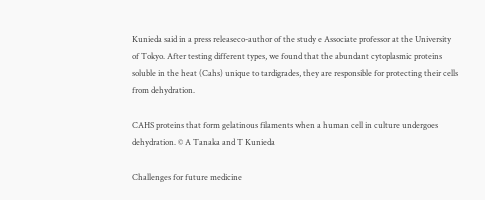Kunieda said in a press releaseco-author of the study e Associate professor at the University of Tokyo. After testing different types, we found that the abundant cytoplasmic proteins soluble in the heat (Cahs) unique to tardigrades, they are responsible for protecting their cells from dehydration.

CAHS proteins that form gelatinous filaments when a human cell in culture undergoes dehydration. © A Tanaka and T Kunieda

Challenges for future medicine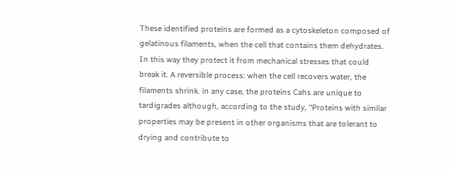These identified proteins are formed as a cytoskeleton composed of gelatinous filaments, when the cell that contains them dehydrates. In this way they protect it from mechanical stresses that could break it. A reversible process: when the cell recovers water, the filaments shrink. in any case, the proteins Cahs are unique to tardigrades although, according to the study, “Proteins with similar properties may be present in other organisms that are tolerant to drying and contribute to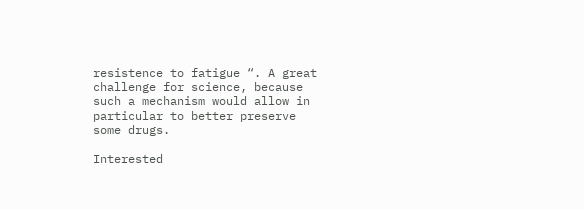resistence to fatigue “. A great challenge for science, because such a mechanism would allow in particular to better preserve some drugs.

Interested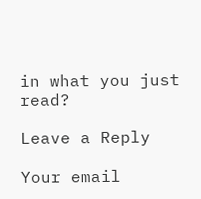in what you just read?

Leave a Reply

Your email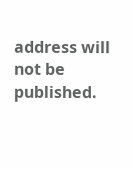address will not be published.